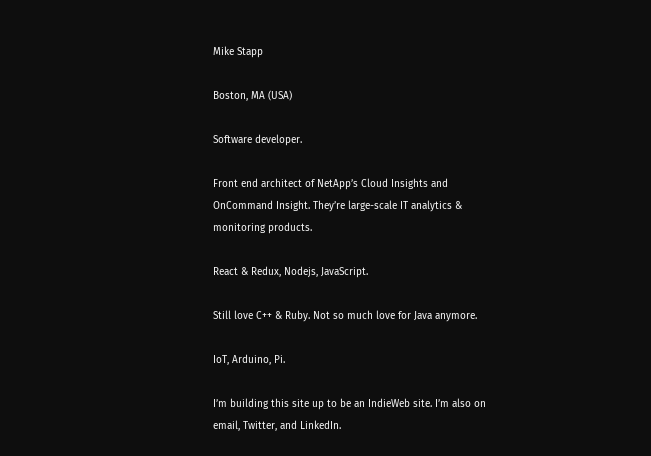Mike Stapp

Boston, MA (USA)

Software developer.

Front end architect of NetApp’s Cloud Insights and OnCommand Insight. They’re large-scale IT analytics & monitoring products.

React & Redux, Nodejs, JavaScript.

Still love C++ & Ruby. Not so much love for Java anymore.

IoT, Arduino, Pi.

I’m building this site up to be an IndieWeb site. I’m also on email, Twitter, and LinkedIn.